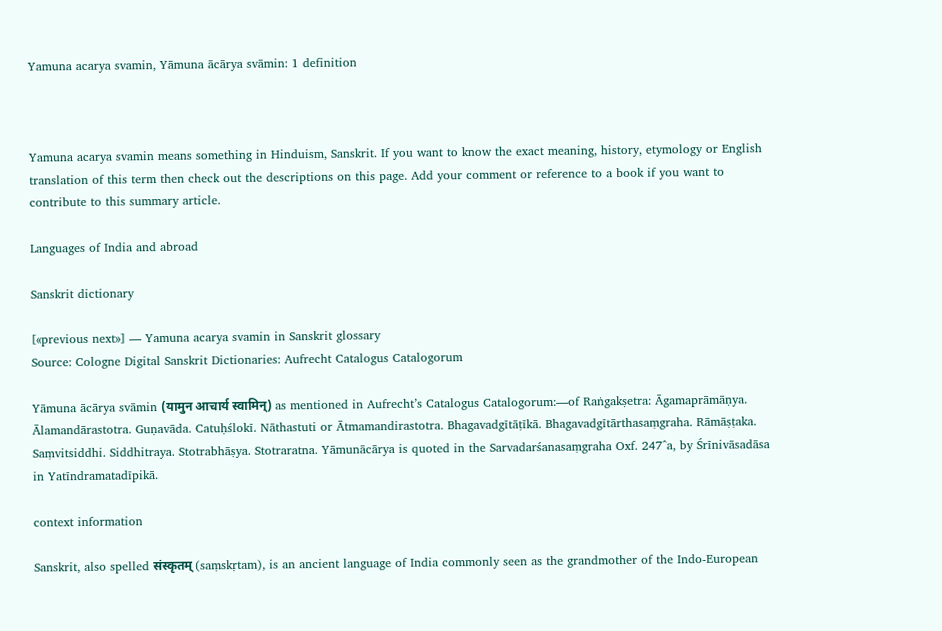Yamuna acarya svamin, Yāmuna ācārya svāmin: 1 definition



Yamuna acarya svamin means something in Hinduism, Sanskrit. If you want to know the exact meaning, history, etymology or English translation of this term then check out the descriptions on this page. Add your comment or reference to a book if you want to contribute to this summary article.

Languages of India and abroad

Sanskrit dictionary

[«previous next»] — Yamuna acarya svamin in Sanskrit glossary
Source: Cologne Digital Sanskrit Dictionaries: Aufrecht Catalogus Catalogorum

Yāmuna ācārya svāmin (यामुन आचार्य स्वामिन्) as mentioned in Aufrecht’s Catalogus Catalogorum:—of Raṅgakṣetra: Āgamaprāmāṇya. Ālamandārastotra. Guṇavāda. Catuḥślokī. Nāthastuti or Ātmamandirastotra. Bhagavadgītāṭīkā. Bhagavadgītārthasaṃgraha. Rāmāṣṭaka. Saṃvitsiddhi. Siddhitraya. Stotrabhāṣya. Stotraratna. Yāmunācārya is quoted in the Sarvadarśanasaṃgraha Oxf. 247^a, by Śrīnivāsadāsa in Yatīndramatadīpikā.

context information

Sanskrit, also spelled संस्कृतम् (saṃskṛtam), is an ancient language of India commonly seen as the grandmother of the Indo-European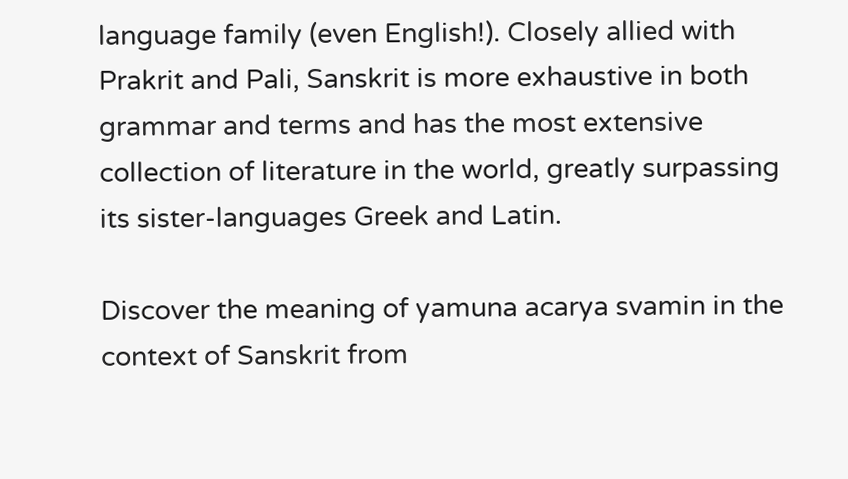language family (even English!). Closely allied with Prakrit and Pali, Sanskrit is more exhaustive in both grammar and terms and has the most extensive collection of literature in the world, greatly surpassing its sister-languages Greek and Latin.

Discover the meaning of yamuna acarya svamin in the context of Sanskrit from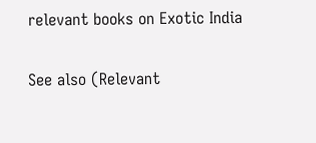relevant books on Exotic India

See also (Relevant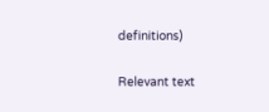definitions)

Relevant text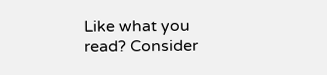Like what you read? Consider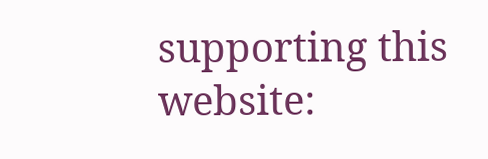supporting this website: